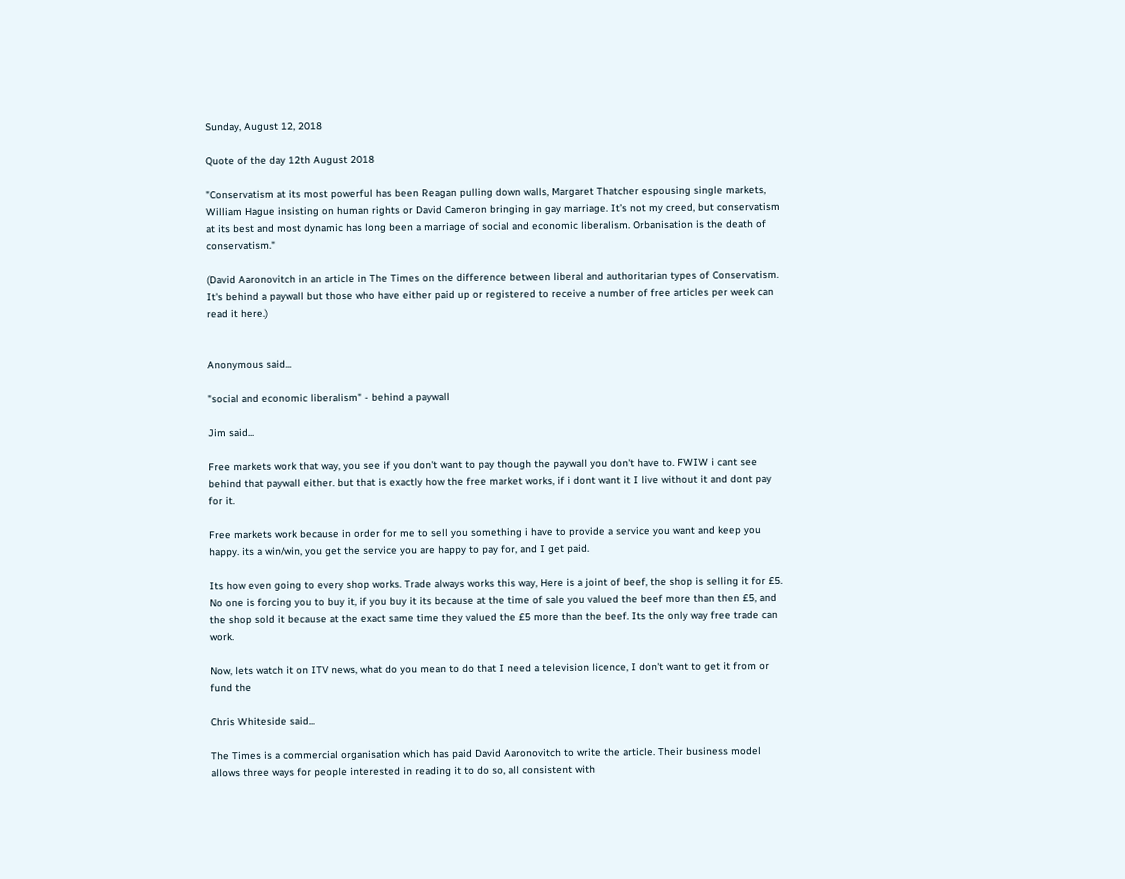Sunday, August 12, 2018

Quote of the day 12th August 2018

"Conservatism at its most powerful has been Reagan pulling down walls, Margaret Thatcher espousing single markets, William Hague insisting on human rights or David Cameron bringing in gay marriage. It’s not my creed, but conservatism at its best and most dynamic has long been a marriage of social and economic liberalism. Orbanisation is the death of conservatism."

(David Aaronovitch in an article in The Times on the difference between liberal and authoritarian types of Conservatism. It's behind a paywall but those who have either paid up or registered to receive a number of free articles per week can read it here.)


Anonymous said...

"social and economic liberalism" - behind a paywall

Jim said...

Free markets work that way, you see if you don't want to pay though the paywall you don't have to. FWIW i cant see behind that paywall either. but that is exactly how the free market works, if i dont want it I live without it and dont pay for it.

Free markets work because in order for me to sell you something i have to provide a service you want and keep you happy. its a win/win, you get the service you are happy to pay for, and I get paid.

Its how even going to every shop works. Trade always works this way, Here is a joint of beef, the shop is selling it for £5. No one is forcing you to buy it, if you buy it its because at the time of sale you valued the beef more than then £5, and the shop sold it because at the exact same time they valued the £5 more than the beef. Its the only way free trade can work.

Now, lets watch it on ITV news, what do you mean to do that I need a television licence, I don't want to get it from or fund the

Chris Whiteside said...

The Times is a commercial organisation which has paid David Aaronovitch to write the article. Their business model allows three ways for people interested in reading it to do so, all consistent with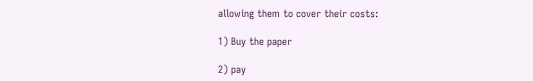allowing them to cover their costs:

1) Buy the paper

2) pay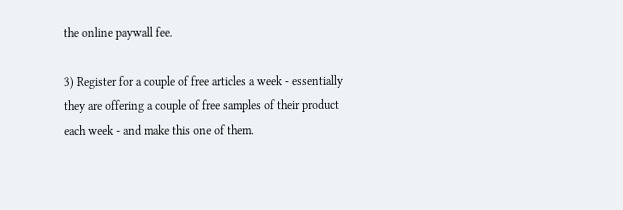the online paywall fee.

3) Register for a couple of free articles a week - essentially they are offering a couple of free samples of their product each week - and make this one of them.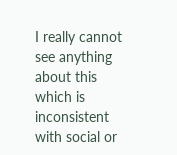I really cannot see anything about this which is inconsistent with social or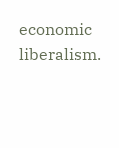economic liberalism.